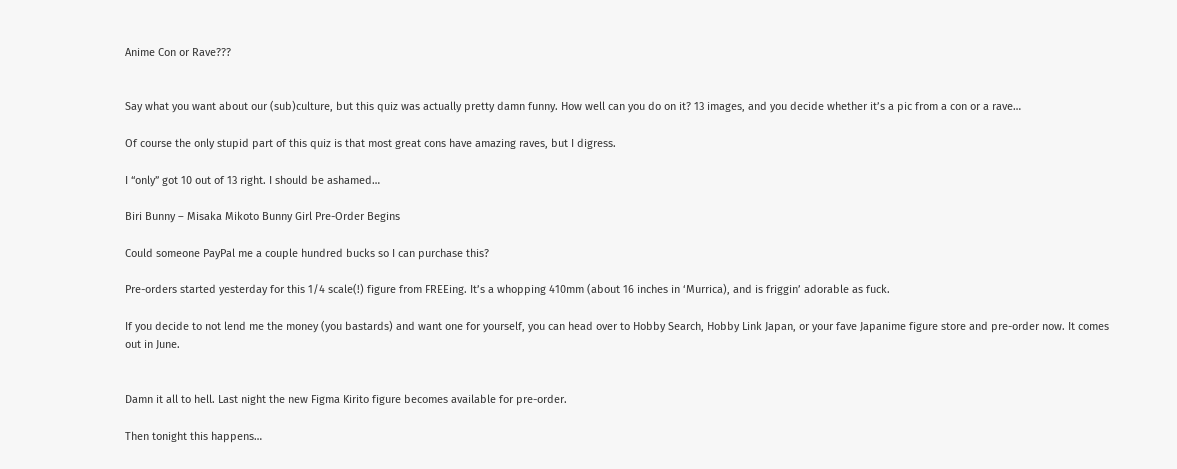Anime Con or Rave???


Say what you want about our (sub)culture, but this quiz was actually pretty damn funny. How well can you do on it? 13 images, and you decide whether it’s a pic from a con or a rave…

Of course the only stupid part of this quiz is that most great cons have amazing raves, but I digress.

I “only” got 10 out of 13 right. I should be ashamed…

Biri Bunny – Misaka Mikoto Bunny Girl Pre-Order Begins

Could someone PayPal me a couple hundred bucks so I can purchase this?

Pre-orders started yesterday for this 1/4 scale(!) figure from FREEing. It’s a whopping 410mm (about 16 inches in ‘Murrica), and is friggin’ adorable as fuck.

If you decide to not lend me the money (you bastards) and want one for yourself, you can head over to Hobby Search, Hobby Link Japan, or your fave Japanime figure store and pre-order now. It comes out in June.


Damn it all to hell. Last night the new Figma Kirito figure becomes available for pre-order.

Then tonight this happens…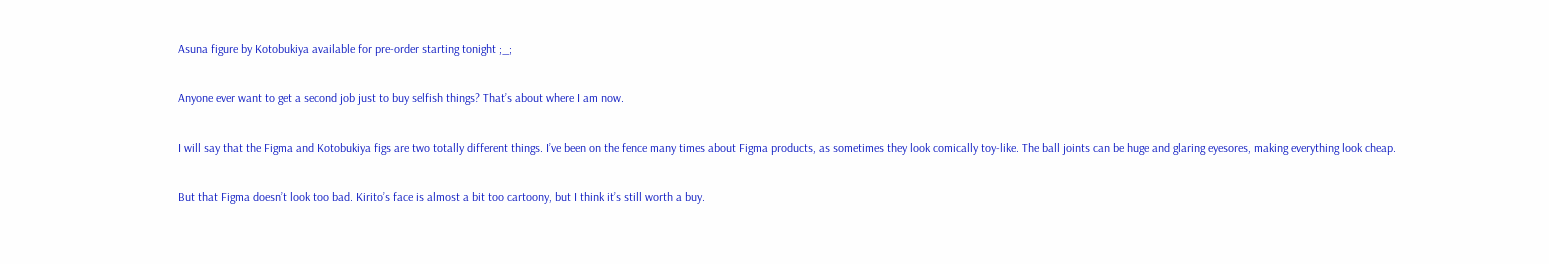Asuna figure by Kotobukiya available for pre-order starting tonight ;_;

Anyone ever want to get a second job just to buy selfish things? That’s about where I am now.

I will say that the Figma and Kotobukiya figs are two totally different things. I’ve been on the fence many times about Figma products, as sometimes they look comically toy-like. The ball joints can be huge and glaring eyesores, making everything look cheap.

But that Figma doesn’t look too bad. Kirito’s face is almost a bit too cartoony, but I think it’s still worth a buy.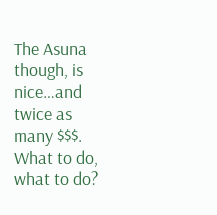The Asuna though, is nice…and twice as many $$$. What to do, what to do?